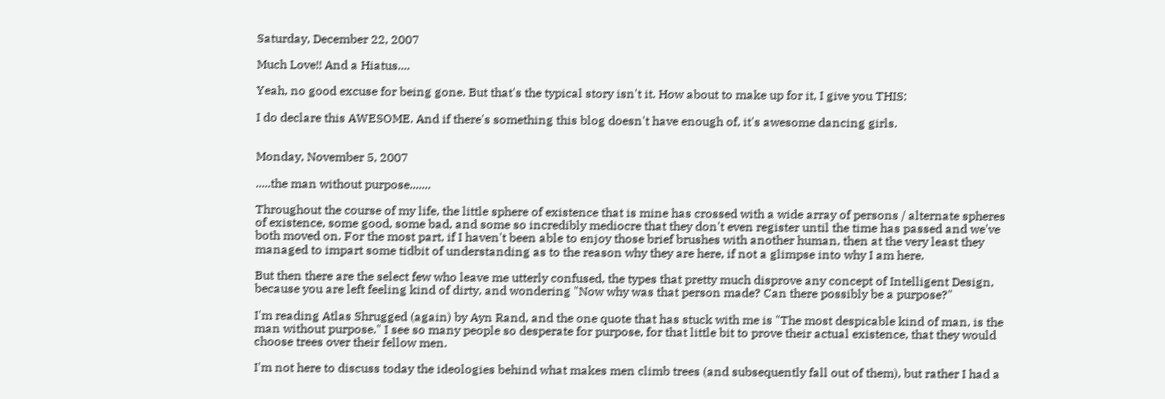Saturday, December 22, 2007

Much Love!! And a Hiatus....

Yeah, no good excuse for being gone. But that's the typical story isn't it. How about to make up for it, I give you THIS:

I do declare this AWESOME. And if there's something this blog doesn't have enough of, it's awesome dancing girls.


Monday, November 5, 2007

.....the man without purpose.......

Throughout the course of my life, the little sphere of existence that is mine has crossed with a wide array of persons / alternate spheres of existence, some good, some bad, and some so incredibly mediocre that they don't even register until the time has passed and we've both moved on. For the most part, if I haven't been able to enjoy those brief brushes with another human, then at the very least they managed to impart some tidbit of understanding as to the reason why they are here, if not a glimpse into why I am here.

But then there are the select few who leave me utterly confused, the types that pretty much disprove any concept of Intelligent Design, because you are left feeling kind of dirty, and wondering "Now why was that person made? Can there possibly be a purpose?"

I'm reading Atlas Shrugged (again) by Ayn Rand, and the one quote that has stuck with me is "The most despicable kind of man, is the man without purpose." I see so many people so desperate for purpose, for that little bit to prove their actual existence, that they would choose trees over their fellow men.

I'm not here to discuss today the ideologies behind what makes men climb trees (and subsequently fall out of them), but rather I had a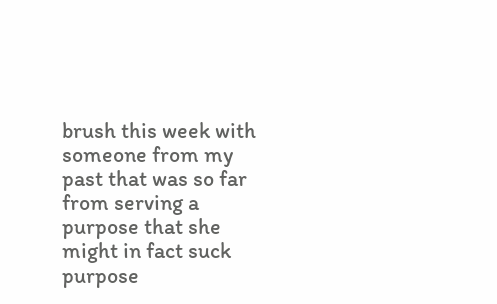brush this week with someone from my past that was so far from serving a purpose that she might in fact suck purpose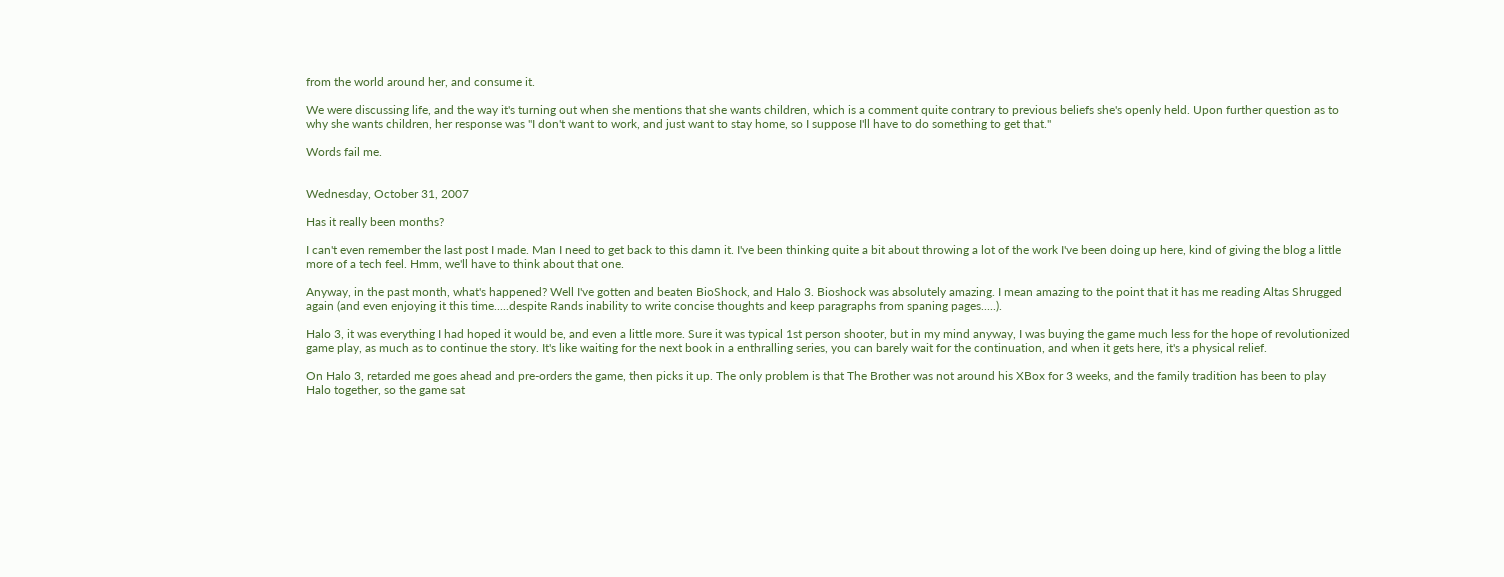from the world around her, and consume it.

We were discussing life, and the way it's turning out when she mentions that she wants children, which is a comment quite contrary to previous beliefs she's openly held. Upon further question as to why she wants children, her response was "I don't want to work, and just want to stay home, so I suppose I'll have to do something to get that."

Words fail me.


Wednesday, October 31, 2007

Has it really been months?

I can't even remember the last post I made. Man I need to get back to this damn it. I've been thinking quite a bit about throwing a lot of the work I've been doing up here, kind of giving the blog a little more of a tech feel. Hmm, we'll have to think about that one.

Anyway, in the past month, what's happened? Well I've gotten and beaten BioShock, and Halo 3. Bioshock was absolutely amazing. I mean amazing to the point that it has me reading Altas Shrugged again (and even enjoying it this time.....despite Rands inability to write concise thoughts and keep paragraphs from spaning pages.....).

Halo 3, it was everything I had hoped it would be, and even a little more. Sure it was typical 1st person shooter, but in my mind anyway, I was buying the game much less for the hope of revolutionized game play, as much as to continue the story. It's like waiting for the next book in a enthralling series, you can barely wait for the continuation, and when it gets here, it's a physical relief.

On Halo 3, retarded me goes ahead and pre-orders the game, then picks it up. The only problem is that The Brother was not around his XBox for 3 weeks, and the family tradition has been to play Halo together, so the game sat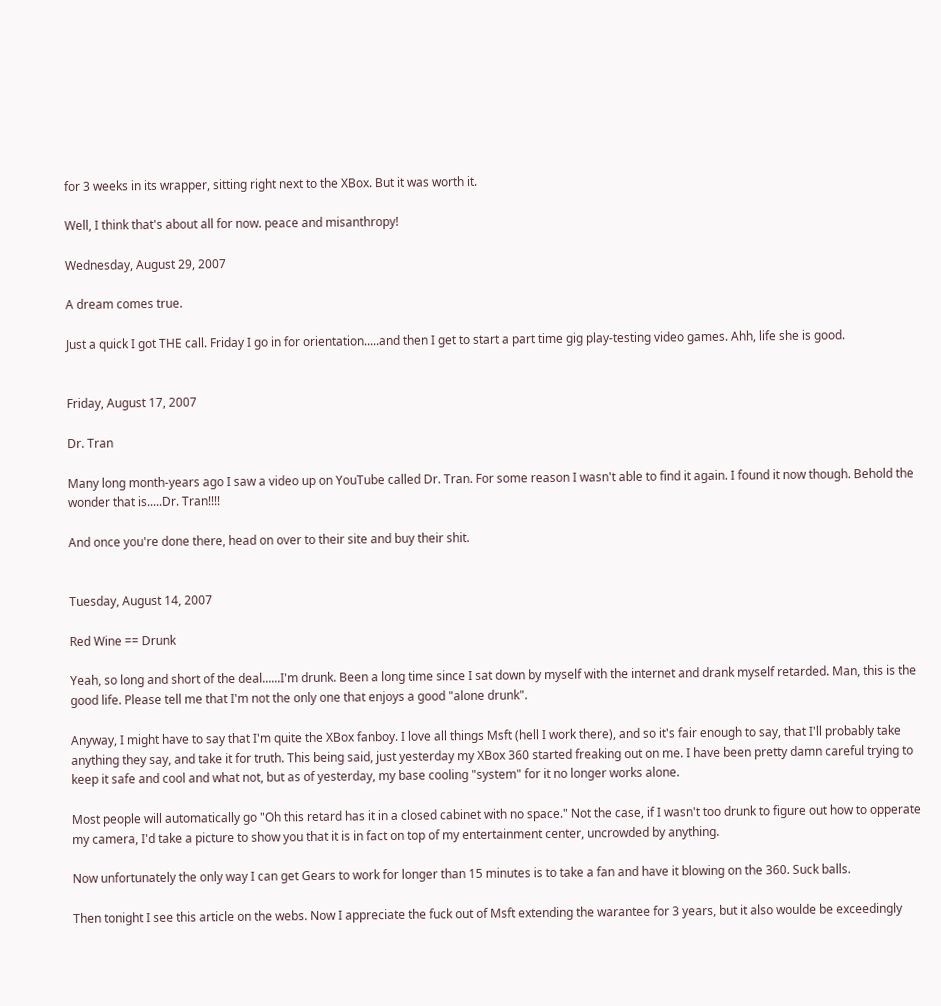for 3 weeks in its wrapper, sitting right next to the XBox. But it was worth it.

Well, I think that's about all for now. peace and misanthropy!

Wednesday, August 29, 2007

A dream comes true.

Just a quick I got THE call. Friday I go in for orientation.....and then I get to start a part time gig play-testing video games. Ahh, life she is good.


Friday, August 17, 2007

Dr. Tran

Many long month-years ago I saw a video up on YouTube called Dr. Tran. For some reason I wasn't able to find it again. I found it now though. Behold the wonder that is.....Dr. Tran!!!!

And once you're done there, head on over to their site and buy their shit.


Tuesday, August 14, 2007

Red Wine == Drunk

Yeah, so long and short of the deal......I'm drunk. Been a long time since I sat down by myself with the internet and drank myself retarded. Man, this is the good life. Please tell me that I'm not the only one that enjoys a good "alone drunk".

Anyway, I might have to say that I'm quite the XBox fanboy. I love all things Msft (hell I work there), and so it's fair enough to say, that I'll probably take anything they say, and take it for truth. This being said, just yesterday my XBox 360 started freaking out on me. I have been pretty damn careful trying to keep it safe and cool and what not, but as of yesterday, my base cooling "system" for it no longer works alone.

Most people will automatically go "Oh this retard has it in a closed cabinet with no space." Not the case, if I wasn't too drunk to figure out how to opperate my camera, I'd take a picture to show you that it is in fact on top of my entertainment center, uncrowded by anything.

Now unfortunately the only way I can get Gears to work for longer than 15 minutes is to take a fan and have it blowing on the 360. Suck balls.

Then tonight I see this article on the webs. Now I appreciate the fuck out of Msft extending the warantee for 3 years, but it also woulde be exceedingly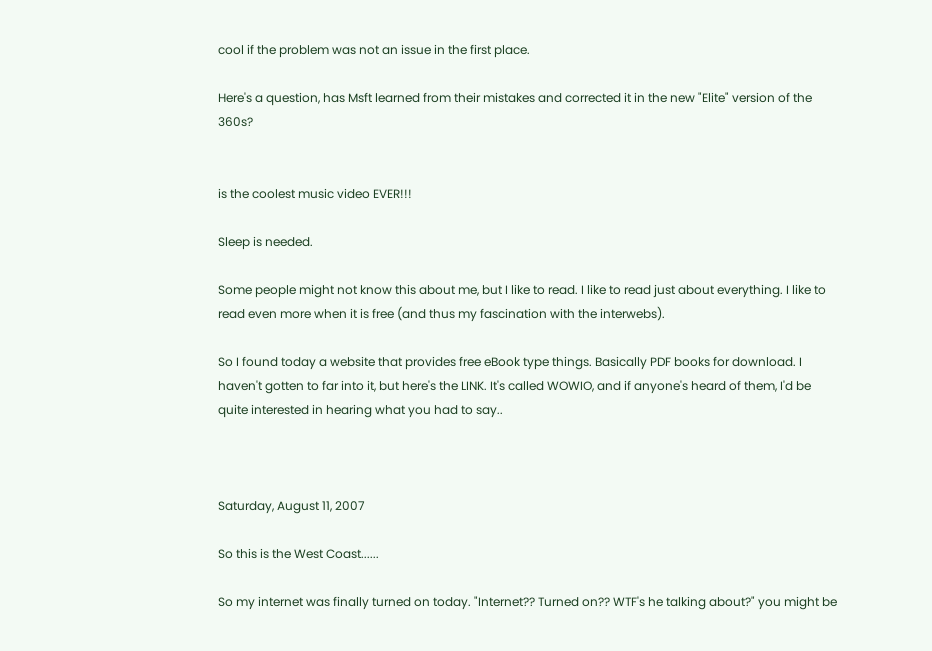cool if the problem was not an issue in the first place.

Here's a question, has Msft learned from their mistakes and corrected it in the new "Elite" version of the 360s?


is the coolest music video EVER!!!

Sleep is needed.

Some people might not know this about me, but I like to read. I like to read just about everything. I like to read even more when it is free (and thus my fascination with the interwebs).

So I found today a website that provides free eBook type things. Basically PDF books for download. I haven't gotten to far into it, but here's the LINK. It's called WOWIO, and if anyone's heard of them, I'd be quite interested in hearing what you had to say..



Saturday, August 11, 2007

So this is the West Coast......

So my internet was finally turned on today. "Internet?? Turned on?? WTF's he talking about?" you might be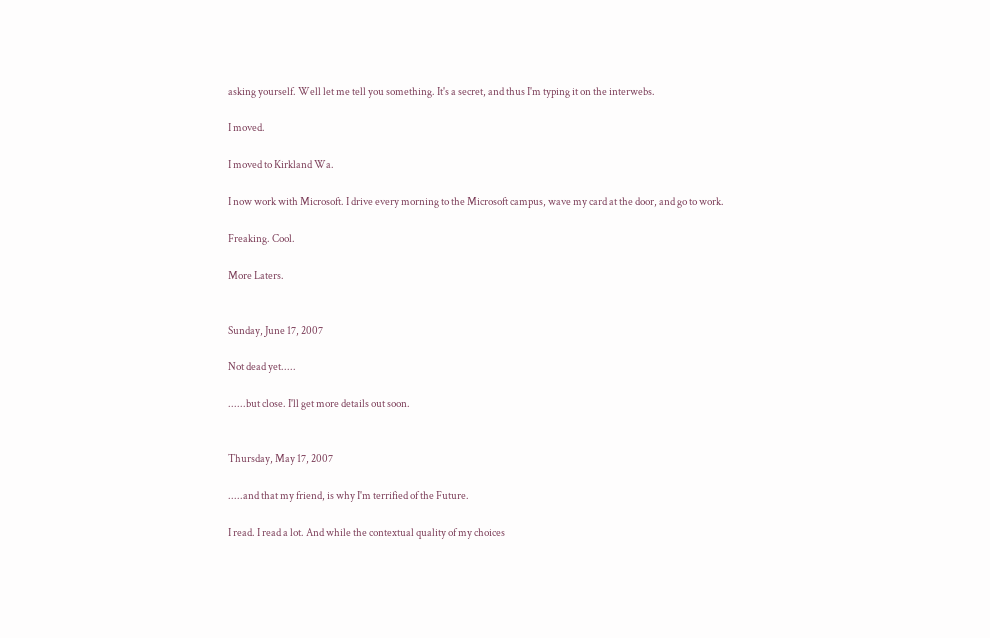asking yourself. Well let me tell you something. It's a secret, and thus I'm typing it on the interwebs.

I moved.

I moved to Kirkland Wa.

I now work with Microsoft. I drive every morning to the Microsoft campus, wave my card at the door, and go to work.

Freaking. Cool.

More Laters.


Sunday, June 17, 2007

Not dead yet.....

......but close. I'll get more details out soon.


Thursday, May 17, 2007

.....and that my friend, is why I'm terrified of the Future.

I read. I read a lot. And while the contextual quality of my choices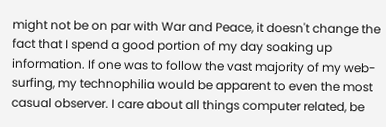might not be on par with War and Peace, it doesn't change the fact that I spend a good portion of my day soaking up information. If one was to follow the vast majority of my web-surfing, my technophilia would be apparent to even the most casual observer. I care about all things computer related, be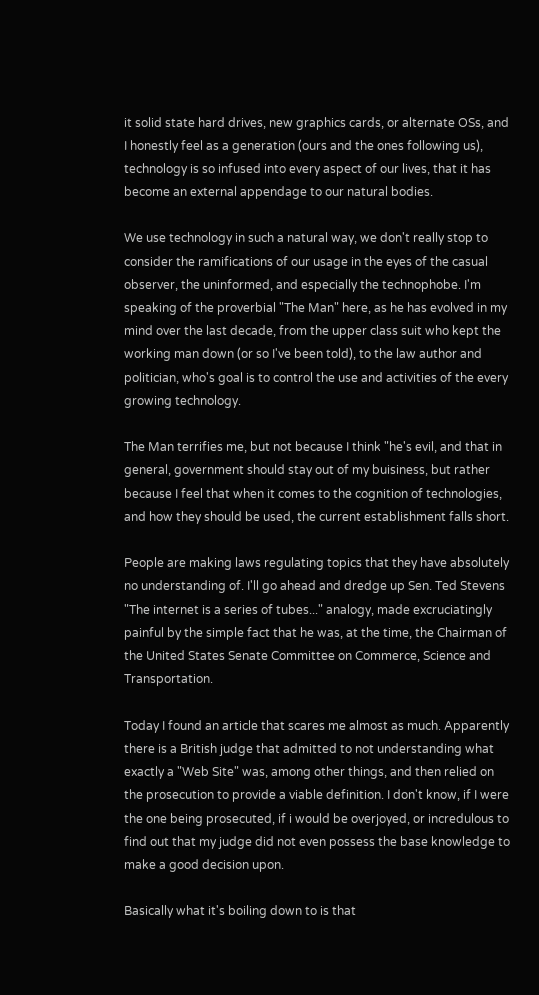it solid state hard drives, new graphics cards, or alternate OSs, and I honestly feel as a generation (ours and the ones following us), technology is so infused into every aspect of our lives, that it has become an external appendage to our natural bodies.

We use technology in such a natural way, we don't really stop to consider the ramifications of our usage in the eyes of the casual observer, the uninformed, and especially the technophobe. I'm speaking of the proverbial "The Man" here, as he has evolved in my mind over the last decade, from the upper class suit who kept the working man down (or so I've been told), to the law author and politician, who's goal is to control the use and activities of the every growing technology.

The Man terrifies me, but not because I think "he's evil, and that in general, government should stay out of my buisiness, but rather because I feel that when it comes to the cognition of technologies, and how they should be used, the current establishment falls short.

People are making laws regulating topics that they have absolutely no understanding of. I'll go ahead and dredge up Sen. Ted Stevens "The internet is a series of tubes..." analogy, made excruciatingly painful by the simple fact that he was, at the time, the Chairman of the United States Senate Committee on Commerce, Science and Transportation.

Today I found an article that scares me almost as much. Apparently there is a British judge that admitted to not understanding what exactly a "Web Site" was, among other things, and then relied on the prosecution to provide a viable definition. I don't know, if I were the one being prosecuted, if i would be overjoyed, or incredulous to find out that my judge did not even possess the base knowledge to make a good decision upon.

Basically what it's boiling down to is that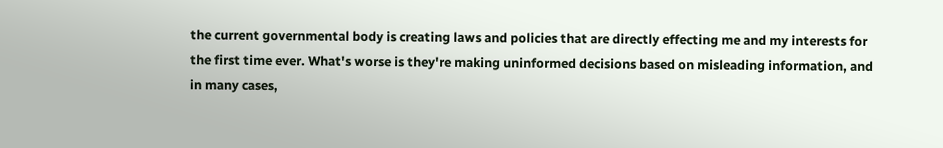the current governmental body is creating laws and policies that are directly effecting me and my interests for the first time ever. What's worse is they're making uninformed decisions based on misleading information, and in many cases,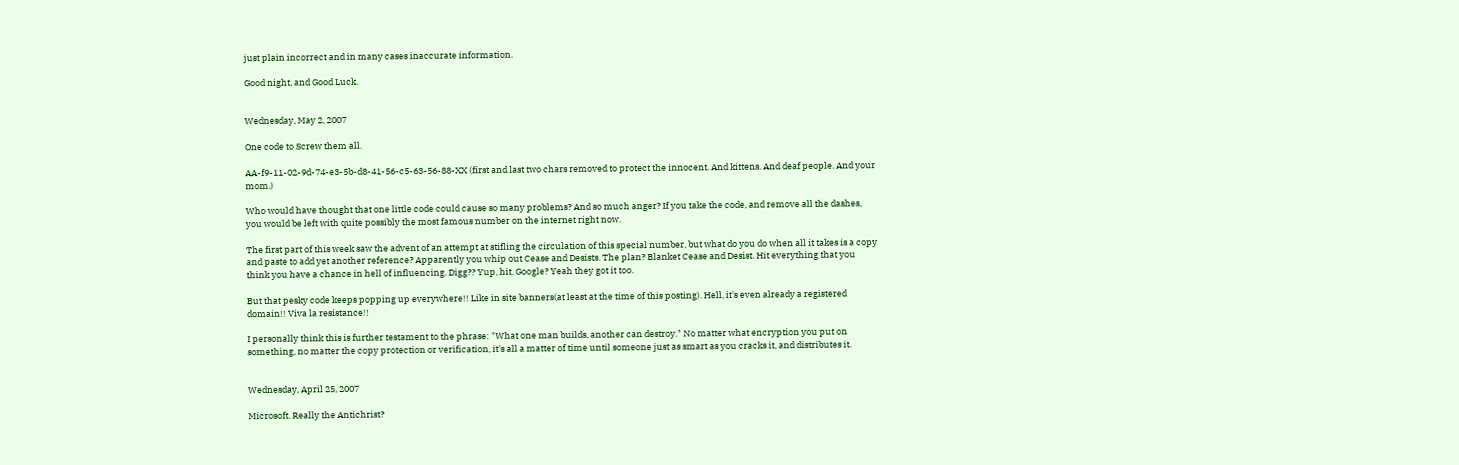just plain incorrect and in many cases inaccurate information.

Good night, and Good Luck.


Wednesday, May 2, 2007

One code to Screw them all.

AA-f9-11-02-9d-74-e3-5b-d8-41-56-c5-63-56-88-XX (first and last two chars removed to protect the innocent. And kittens. And deaf people. And your mom.)

Who would have thought that one little code could cause so many problems? And so much anger? If you take the code, and remove all the dashes, you would be left with quite possibly the most famous number on the internet right now.

The first part of this week saw the advent of an attempt at stifling the circulation of this special number, but what do you do when all it takes is a copy and paste to add yet another reference? Apparently you whip out Cease and Desists. The plan? Blanket Cease and Desist. Hit everything that you think you have a chance in hell of influencing. Digg?? Yup, hit. Google? Yeah they got it too.

But that pesky code keeps popping up everywhere!! Like in site banners(at least at the time of this posting). Hell, it's even already a registered domain!! Viva la resistance!!

I personally think this is further testament to the phrase: "What one man builds, another can destroy." No matter what encryption you put on something, no matter the copy protection or verification, it's all a matter of time until someone just as smart as you cracks it, and distributes it.


Wednesday, April 25, 2007

Microsoft. Really the Antichrist?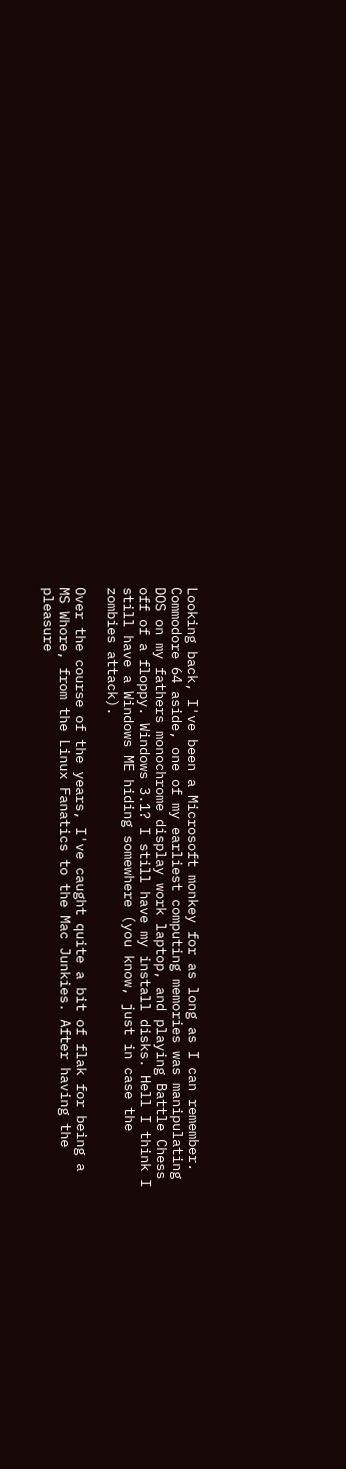Looking back, I've been a Microsoft monkey for as long as I can remember. Commodore 64 aside, one of my earliest computing memories was manipulating DOS on my fathers monochrome display work laptop, and playing Battle Chess off of a floppy. Windows 3.1? I still have my install disks. Hell I think I still have a Windows ME hiding somewhere (you know, just in case the zombies attack).

Over the course of the years, I've caught quite a bit of flak for being a MS Whore, from the Linux Fanatics to the Mac Junkies. After having the pleasure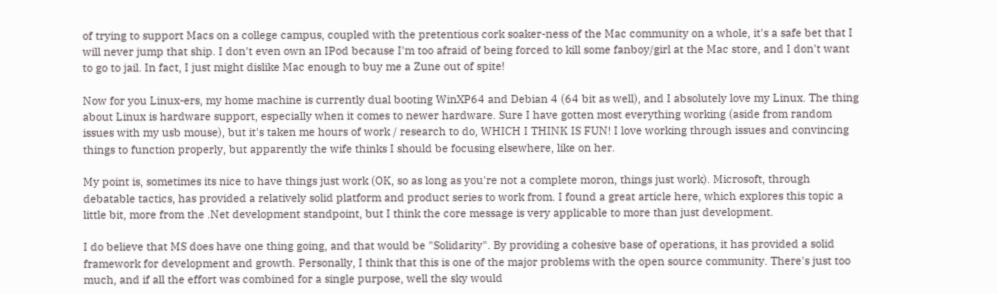of trying to support Macs on a college campus, coupled with the pretentious cork soaker-ness of the Mac community on a whole, it's a safe bet that I will never jump that ship. I don't even own an IPod because I'm too afraid of being forced to kill some fanboy/girl at the Mac store, and I don't want to go to jail. In fact, I just might dislike Mac enough to buy me a Zune out of spite!

Now for you Linux-ers, my home machine is currently dual booting WinXP64 and Debian 4 (64 bit as well), and I absolutely love my Linux. The thing about Linux is hardware support, especially when it comes to newer hardware. Sure I have gotten most everything working (aside from random issues with my usb mouse), but it's taken me hours of work / research to do, WHICH I THINK IS FUN! I love working through issues and convincing things to function properly, but apparently the wife thinks I should be focusing elsewhere, like on her.

My point is, sometimes its nice to have things just work (OK, so as long as you're not a complete moron, things just work). Microsoft, through debatable tactics, has provided a relatively solid platform and product series to work from. I found a great article here, which explores this topic a little bit, more from the .Net development standpoint, but I think the core message is very applicable to more than just development.

I do believe that MS does have one thing going, and that would be "Solidarity". By providing a cohesive base of operations, it has provided a solid framework for development and growth. Personally, I think that this is one of the major problems with the open source community. There's just too much, and if all the effort was combined for a single purpose, well the sky would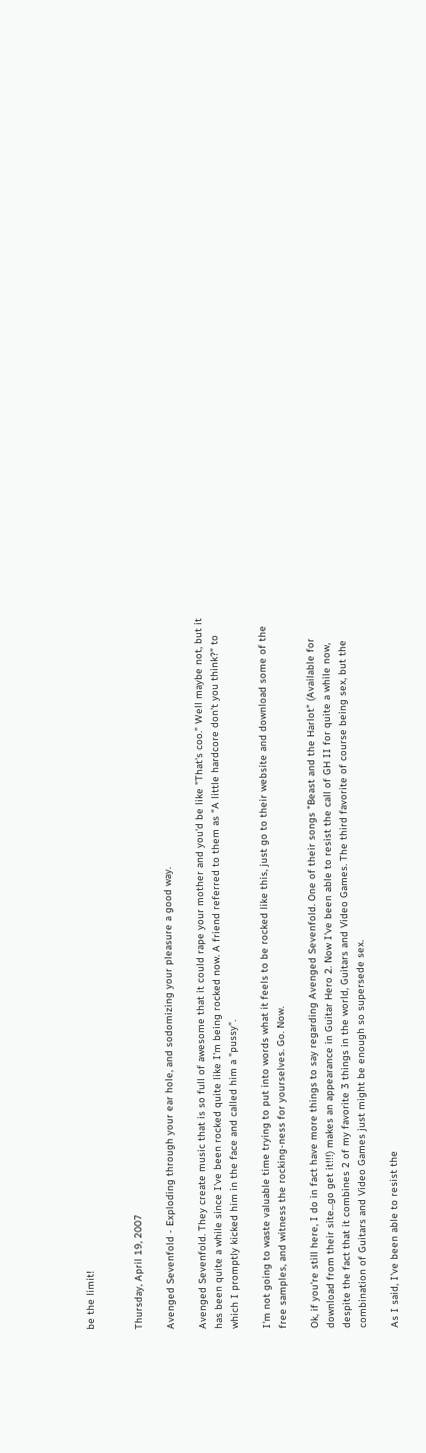be the limit!


Thursday, April 19, 2007

Avenged Sevenfold - Exploding through your ear hole, and sodomizing your pleasure a good way.

Avenged Sevenfold. They create music that is so full of awesome that it could rape your mother and you'd be like "That's coo." Well maybe not, but it has been quite a while since I've been rocked quite like I'm being rocked now. A friend referred to them as "A little hardcore don't you think?" to which I promptly kicked him in the face and called him a "pussy".

I'm not going to waste valuable time trying to put into words what it feels to be rocked like this, just go to their website and download some of the free samples, and witness the rocking-ness for yourselves. Go. Now.

Ok, if you're still here, I do in fact have more things to say regarding Avenged Sevenfold. One of their songs "Beast and the Harlot" (Available for download from their site...go get it!!!) makes an appearance in Guitar Hero 2. Now I've been able to resist the call of GH II for quite a while now, despite the fact that it combines 2 of my favorite 3 things in the world, Guitars and Video Games. The third favorite of course being sex, but the combination of Guitars and Video Games just might be enough so supersede sex.

As I said, I've been able to resist the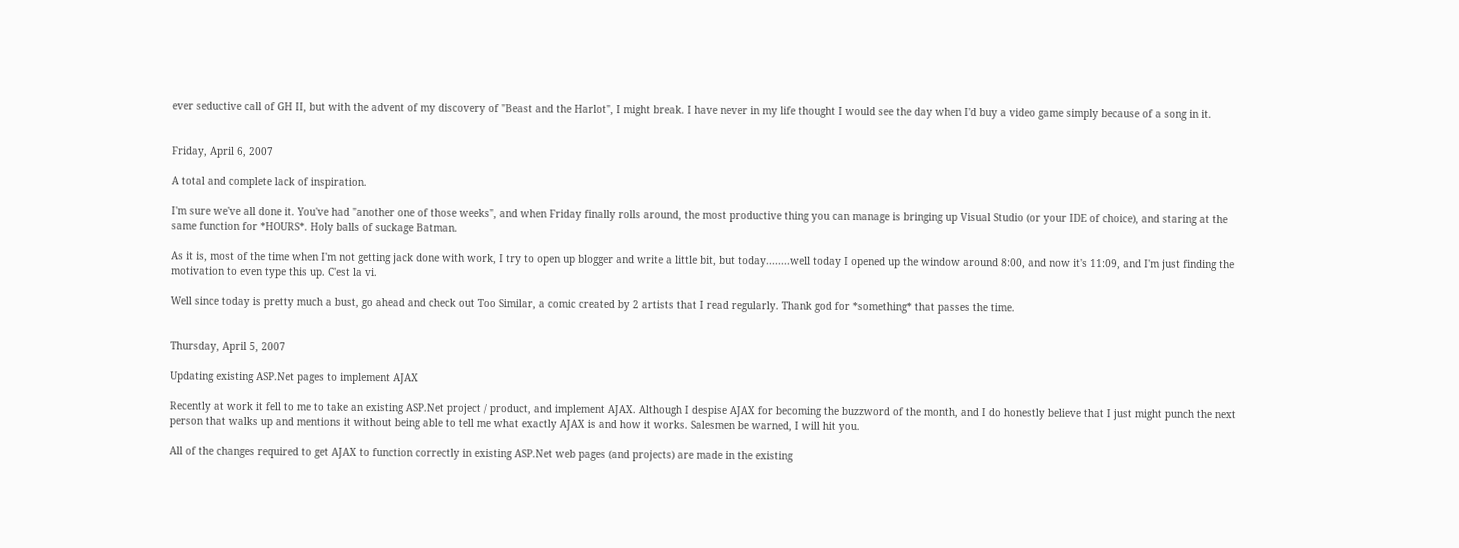ever seductive call of GH II, but with the advent of my discovery of "Beast and the Harlot", I might break. I have never in my life thought I would see the day when I'd buy a video game simply because of a song in it.


Friday, April 6, 2007

A total and complete lack of inspiration.

I'm sure we've all done it. You've had "another one of those weeks", and when Friday finally rolls around, the most productive thing you can manage is bringing up Visual Studio (or your IDE of choice), and staring at the same function for *HOURS*. Holy balls of suckage Batman.

As it is, most of the time when I'm not getting jack done with work, I try to open up blogger and write a little bit, but today........well today I opened up the window around 8:00, and now it's 11:09, and I'm just finding the motivation to even type this up. C'est la vi.

Well since today is pretty much a bust, go ahead and check out Too Similar, a comic created by 2 artists that I read regularly. Thank god for *something* that passes the time.


Thursday, April 5, 2007

Updating existing ASP.Net pages to implement AJAX

Recently at work it fell to me to take an existing ASP.Net project / product, and implement AJAX. Although I despise AJAX for becoming the buzzword of the month, and I do honestly believe that I just might punch the next person that walks up and mentions it without being able to tell me what exactly AJAX is and how it works. Salesmen be warned, I will hit you.

All of the changes required to get AJAX to function correctly in existing ASP.Net web pages (and projects) are made in the existing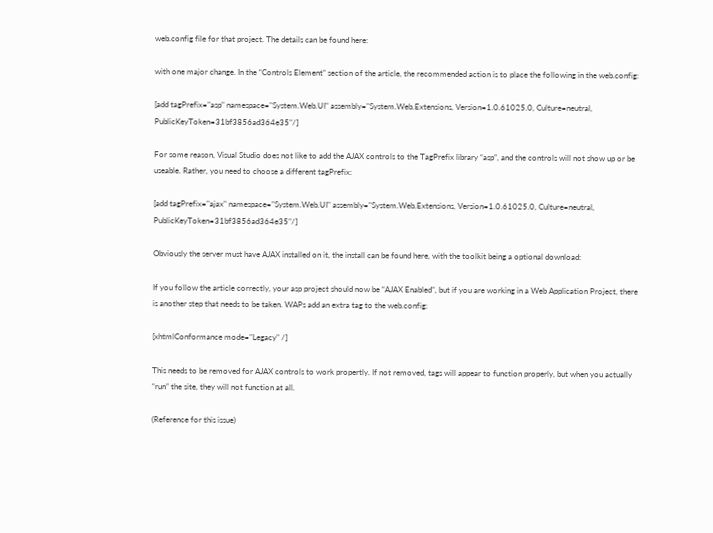web.config file for that project. The details can be found here:

with one major change. In the “Controls Element” section of the article, the recommended action is to place the following in the web.config:

[add tagPrefix="asp" namespace="System.Web.UI" assembly="System.Web.Extensions, Version=1.0.61025.0, Culture=neutral, PublicKeyToken=31bf3856ad364e35"/]

For some reason, Visual Studio does not like to add the AJAX controls to the TagPrefix library “asp”, and the controls will not show up or be useable. Rather, you need to choose a different tagPrefix:

[add tagPrefix="ajax" namespace="System.Web.UI" assembly="System.Web.Extensions, Version=1.0.61025.0, Culture=neutral, PublicKeyToken=31bf3856ad364e35"/]

Obviously the server must have AJAX installed on it, the install can be found here, with the toolkit being a optional download:

If you follow the article correctly, your asp project should now be “AJAX Enabled”, but if you are working in a Web Application Project, there is another step that needs to be taken. WAPs add an extra tag to the web.config:

[xhtmlConformance mode="Legacy" /]

This needs to be removed for AJAX controls to work propertly. If not removed, tags will appear to function properly, but when you actually “run” the site, they will not function at all.

(Reference for this issue)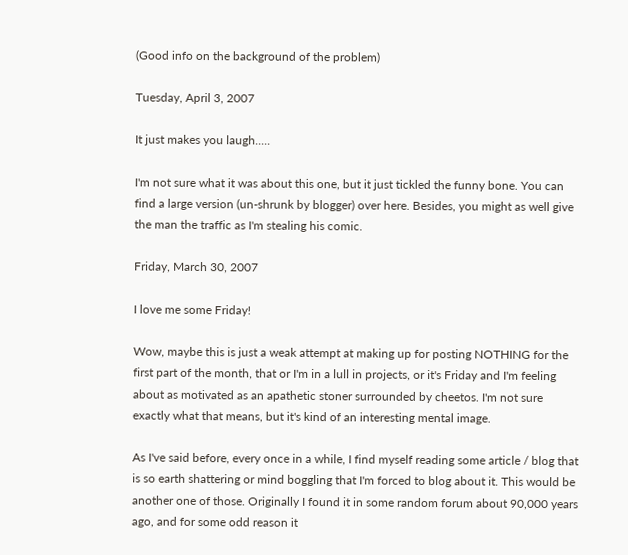(Good info on the background of the problem)

Tuesday, April 3, 2007

It just makes you laugh.....

I'm not sure what it was about this one, but it just tickled the funny bone. You can find a large version (un-shrunk by blogger) over here. Besides, you might as well give the man the traffic as I'm stealing his comic.

Friday, March 30, 2007

I love me some Friday!

Wow, maybe this is just a weak attempt at making up for posting NOTHING for the first part of the month, that or I'm in a lull in projects, or it's Friday and I'm feeling about as motivated as an apathetic stoner surrounded by cheetos. I'm not sure exactly what that means, but it's kind of an interesting mental image.

As I've said before, every once in a while, I find myself reading some article / blog that is so earth shattering or mind boggling that I'm forced to blog about it. This would be another one of those. Originally I found it in some random forum about 90,000 years ago, and for some odd reason it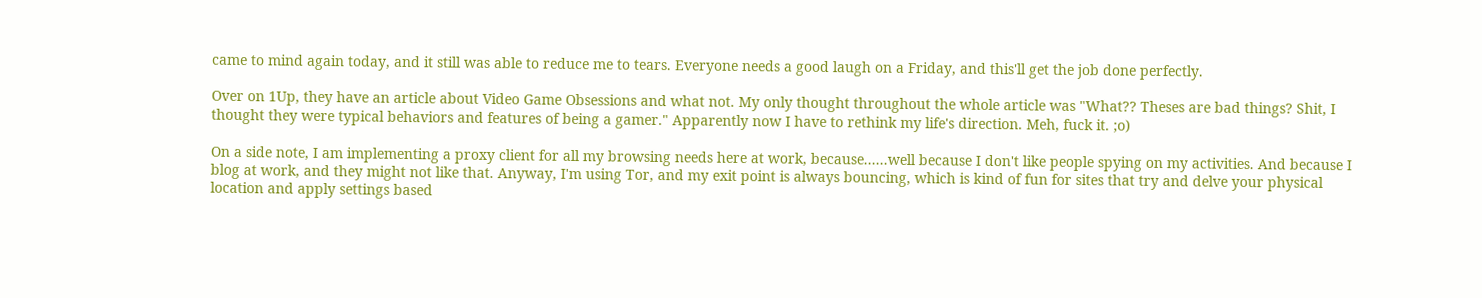came to mind again today, and it still was able to reduce me to tears. Everyone needs a good laugh on a Friday, and this'll get the job done perfectly.

Over on 1Up, they have an article about Video Game Obsessions and what not. My only thought throughout the whole article was "What?? Theses are bad things? Shit, I thought they were typical behaviors and features of being a gamer." Apparently now I have to rethink my life's direction. Meh, fuck it. ;o)

On a side note, I am implementing a proxy client for all my browsing needs here at work, because......well because I don't like people spying on my activities. And because I blog at work, and they might not like that. Anyway, I'm using Tor, and my exit point is always bouncing, which is kind of fun for sites that try and delve your physical location and apply settings based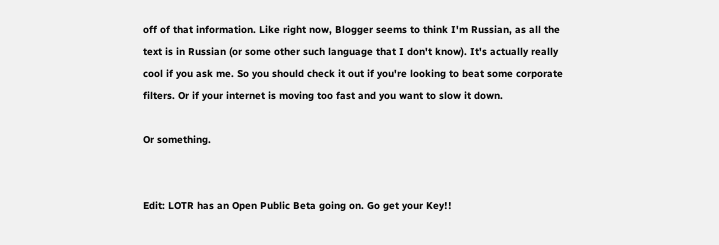off of that information. Like right now, Blogger seems to think I'm Russian, as all the text is in Russian (or some other such language that I don't know). It's actually really cool if you ask me. So you should check it out if you're looking to beat some corporate filters. Or if your internet is moving too fast and you want to slow it down.

Or something.


Edit: LOTR has an Open Public Beta going on. Go get your Key!!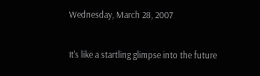Wednesday, March 28, 2007

It's like a startling glimpse into the future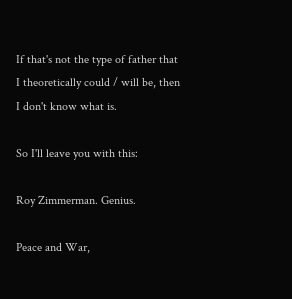If that's not the type of father that I theoretically could / will be, then I don't know what is.

So I'll leave you with this:

Roy Zimmerman. Genius.

Peace and War,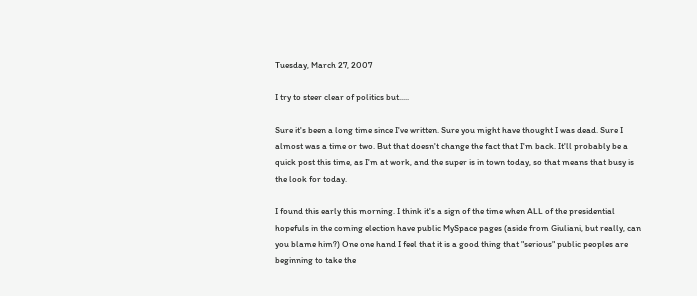Tuesday, March 27, 2007

I try to steer clear of politics but.....

Sure it's been a long time since I've written. Sure you might have thought I was dead. Sure I almost was a time or two. But that doesn't change the fact that I'm back. It'll probably be a quick post this time, as I'm at work, and the super is in town today, so that means that busy is the look for today.

I found this early this morning. I think it's a sign of the time when ALL of the presidential hopefuls in the coming election have public MySpace pages (aside from Giuliani, but really, can you blame him?) One one hand I feel that it is a good thing that "serious" public peoples are beginning to take the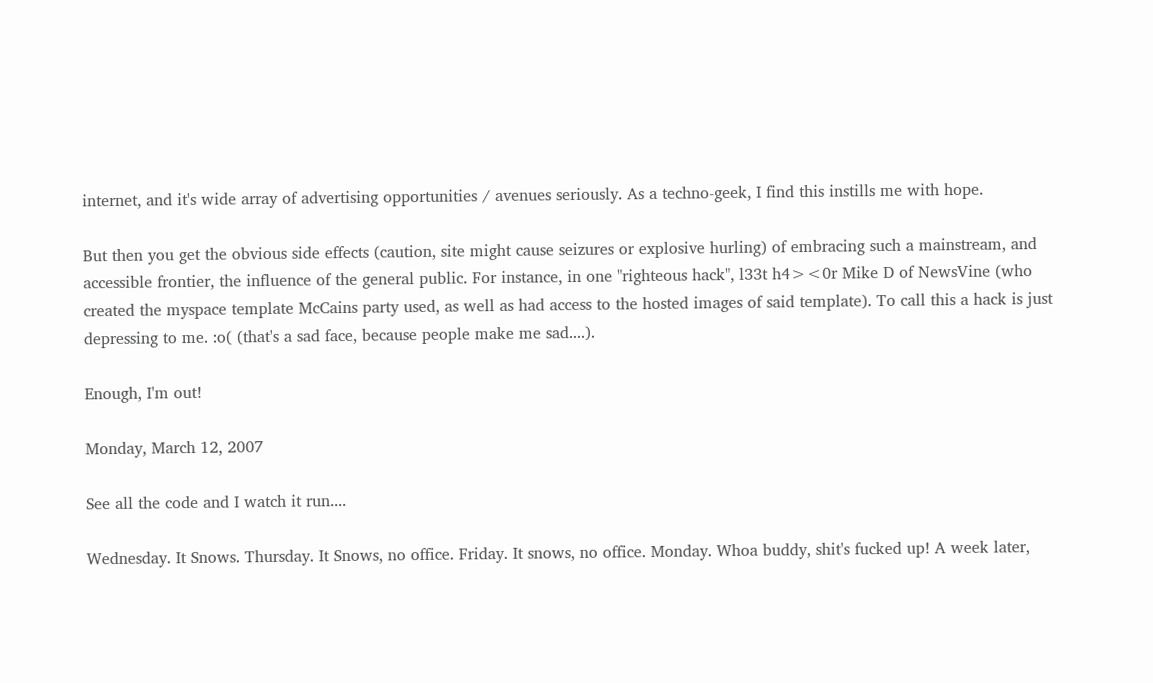internet, and it's wide array of advertising opportunities / avenues seriously. As a techno-geek, I find this instills me with hope.

But then you get the obvious side effects (caution, site might cause seizures or explosive hurling) of embracing such a mainstream, and accessible frontier, the influence of the general public. For instance, in one "righteous hack", l33t h4><0r Mike D of NewsVine (who created the myspace template McCains party used, as well as had access to the hosted images of said template). To call this a hack is just depressing to me. :o( (that's a sad face, because people make me sad....).

Enough, I'm out!

Monday, March 12, 2007

See all the code and I watch it run....

Wednesday. It Snows. Thursday. It Snows, no office. Friday. It snows, no office. Monday. Whoa buddy, shit's fucked up! A week later,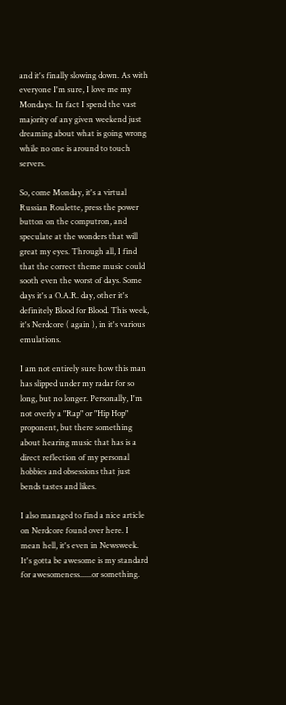and it's finally slowing down. As with everyone I'm sure, I love me my Mondays. In fact I spend the vast majority of any given weekend just dreaming about what is going wrong while no one is around to touch servers.

So, come Monday, it's a virtual Russian Roulette, press the power button on the computron, and speculate at the wonders that will great my eyes. Through all, I find that the correct theme music could sooth even the worst of days. Some days it's a O.A.R. day, other it's definitely Blood for Blood. This week, it's Nerdcore ( again ), in it's various emulations.

I am not entirely sure how this man has slipped under my radar for so long, but no longer. Personally, I'm not overly a "Rap" or "Hip Hop" proponent, but there something about hearing music that has is a direct reflection of my personal hobbies and obsessions that just bends tastes and likes.

I also managed to find a nice article on Nerdcore found over here. I mean hell, it's even in Newsweek. It's gotta be awesome is my standard for awesomeness......or something.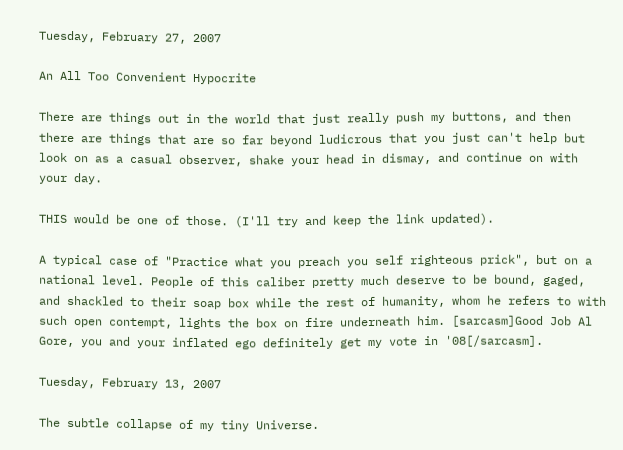Tuesday, February 27, 2007

An All Too Convenient Hypocrite

There are things out in the world that just really push my buttons, and then there are things that are so far beyond ludicrous that you just can't help but look on as a casual observer, shake your head in dismay, and continue on with your day.

THIS would be one of those. (I'll try and keep the link updated).

A typical case of "Practice what you preach you self righteous prick", but on a national level. People of this caliber pretty much deserve to be bound, gaged, and shackled to their soap box while the rest of humanity, whom he refers to with such open contempt, lights the box on fire underneath him. [sarcasm]Good Job Al Gore, you and your inflated ego definitely get my vote in '08[/sarcasm].

Tuesday, February 13, 2007

The subtle collapse of my tiny Universe.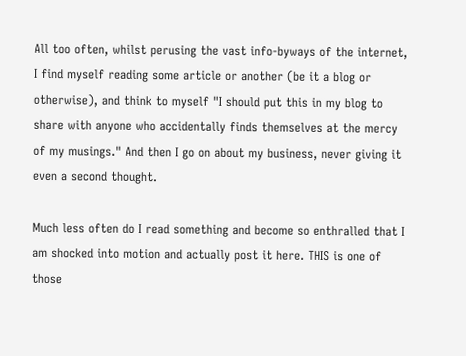All too often, whilst perusing the vast info-byways of the internet, I find myself reading some article or another (be it a blog or otherwise), and think to myself "I should put this in my blog to share with anyone who accidentally finds themselves at the mercy of my musings." And then I go on about my business, never giving it even a second thought.

Much less often do I read something and become so enthralled that I am shocked into motion and actually post it here. THIS is one of those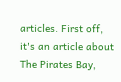articles. First off, it's an article about The Pirates Bay,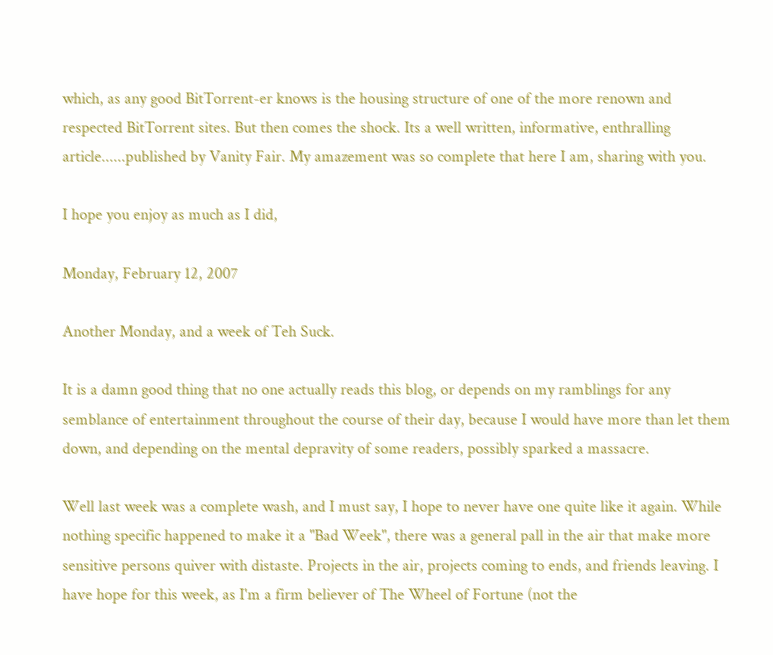which, as any good BitTorrent-er knows is the housing structure of one of the more renown and respected BitTorrent sites. But then comes the shock. Its a well written, informative, enthralling article......published by Vanity Fair. My amazement was so complete that here I am, sharing with you.

I hope you enjoy as much as I did,

Monday, February 12, 2007

Another Monday, and a week of Teh Suck.

It is a damn good thing that no one actually reads this blog, or depends on my ramblings for any semblance of entertainment throughout the course of their day, because I would have more than let them down, and depending on the mental depravity of some readers, possibly sparked a massacre.

Well last week was a complete wash, and I must say, I hope to never have one quite like it again. While nothing specific happened to make it a "Bad Week", there was a general pall in the air that make more sensitive persons quiver with distaste. Projects in the air, projects coming to ends, and friends leaving. I have hope for this week, as I'm a firm believer of The Wheel of Fortune (not the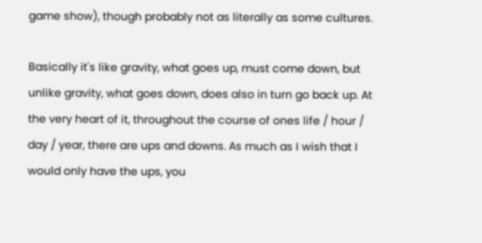game show), though probably not as literally as some cultures.

Basically it's like gravity, what goes up, must come down, but unlike gravity, what goes down, does also in turn go back up. At the very heart of it, throughout the course of ones life / hour / day / year, there are ups and downs. As much as I wish that I would only have the ups, you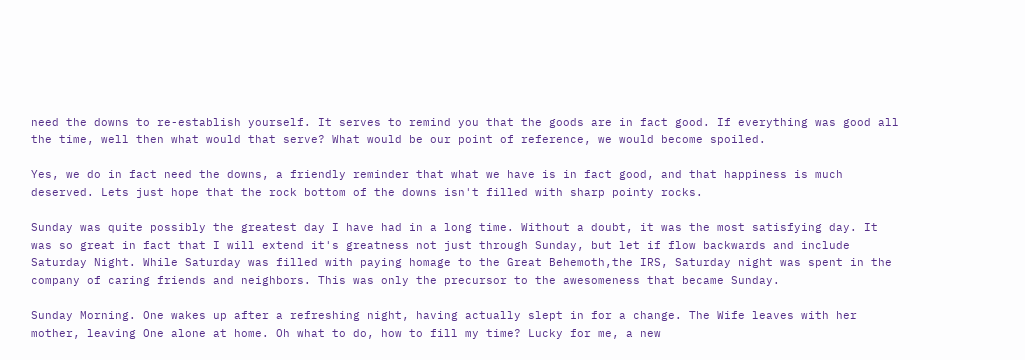need the downs to re-establish yourself. It serves to remind you that the goods are in fact good. If everything was good all the time, well then what would that serve? What would be our point of reference, we would become spoiled.

Yes, we do in fact need the downs, a friendly reminder that what we have is in fact good, and that happiness is much deserved. Lets just hope that the rock bottom of the downs isn't filled with sharp pointy rocks.

Sunday was quite possibly the greatest day I have had in a long time. Without a doubt, it was the most satisfying day. It was so great in fact that I will extend it's greatness not just through Sunday, but let if flow backwards and include Saturday Night. While Saturday was filled with paying homage to the Great Behemoth,the IRS, Saturday night was spent in the company of caring friends and neighbors. This was only the precursor to the awesomeness that became Sunday.

Sunday Morning. One wakes up after a refreshing night, having actually slept in for a change. The Wife leaves with her mother, leaving One alone at home. Oh what to do, how to fill my time? Lucky for me, a new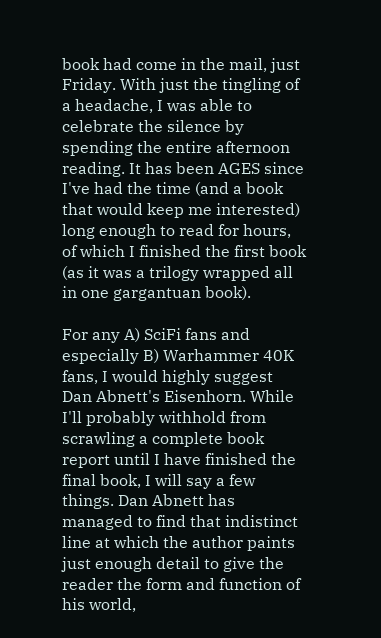book had come in the mail, just Friday. With just the tingling of a headache, I was able to celebrate the silence by spending the entire afternoon reading. It has been AGES since I've had the time (and a book that would keep me interested) long enough to read for hours, of which I finished the first book (as it was a trilogy wrapped all in one gargantuan book).

For any A) SciFi fans and especially B) Warhammer 40K fans, I would highly suggest Dan Abnett's Eisenhorn. While I'll probably withhold from scrawling a complete book report until I have finished the final book, I will say a few things. Dan Abnett has managed to find that indistinct line at which the author paints just enough detail to give the reader the form and function of his world,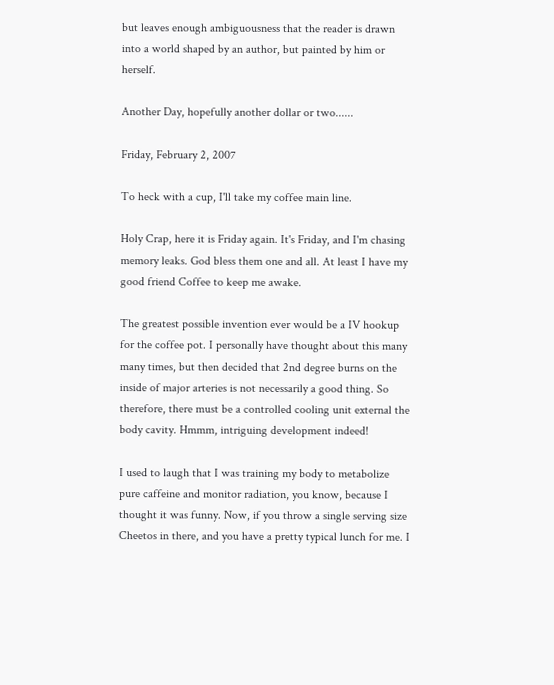but leaves enough ambiguousness that the reader is drawn into a world shaped by an author, but painted by him or herself.

Another Day, hopefully another dollar or two......

Friday, February 2, 2007

To heck with a cup, I'll take my coffee main line.

Holy Crap, here it is Friday again. It's Friday, and I'm chasing memory leaks. God bless them one and all. At least I have my good friend Coffee to keep me awake.

The greatest possible invention ever would be a IV hookup for the coffee pot. I personally have thought about this many many times, but then decided that 2nd degree burns on the inside of major arteries is not necessarily a good thing. So therefore, there must be a controlled cooling unit external the body cavity. Hmmm, intriguing development indeed!

I used to laugh that I was training my body to metabolize pure caffeine and monitor radiation, you know, because I thought it was funny. Now, if you throw a single serving size Cheetos in there, and you have a pretty typical lunch for me. I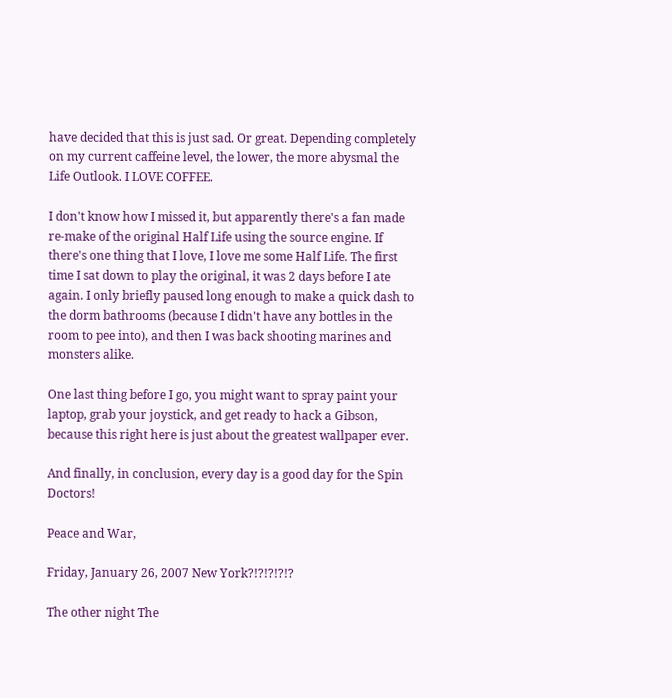have decided that this is just sad. Or great. Depending completely on my current caffeine level, the lower, the more abysmal the Life Outlook. I LOVE COFFEE.

I don't know how I missed it, but apparently there's a fan made re-make of the original Half Life using the source engine. If there's one thing that I love, I love me some Half Life. The first time I sat down to play the original, it was 2 days before I ate again. I only briefly paused long enough to make a quick dash to the dorm bathrooms (because I didn't have any bottles in the room to pee into), and then I was back shooting marines and monsters alike.

One last thing before I go, you might want to spray paint your laptop, grab your joystick, and get ready to hack a Gibson, because this right here is just about the greatest wallpaper ever.

And finally, in conclusion, every day is a good day for the Spin Doctors!

Peace and War,

Friday, January 26, 2007 New York?!?!?!?!?

The other night The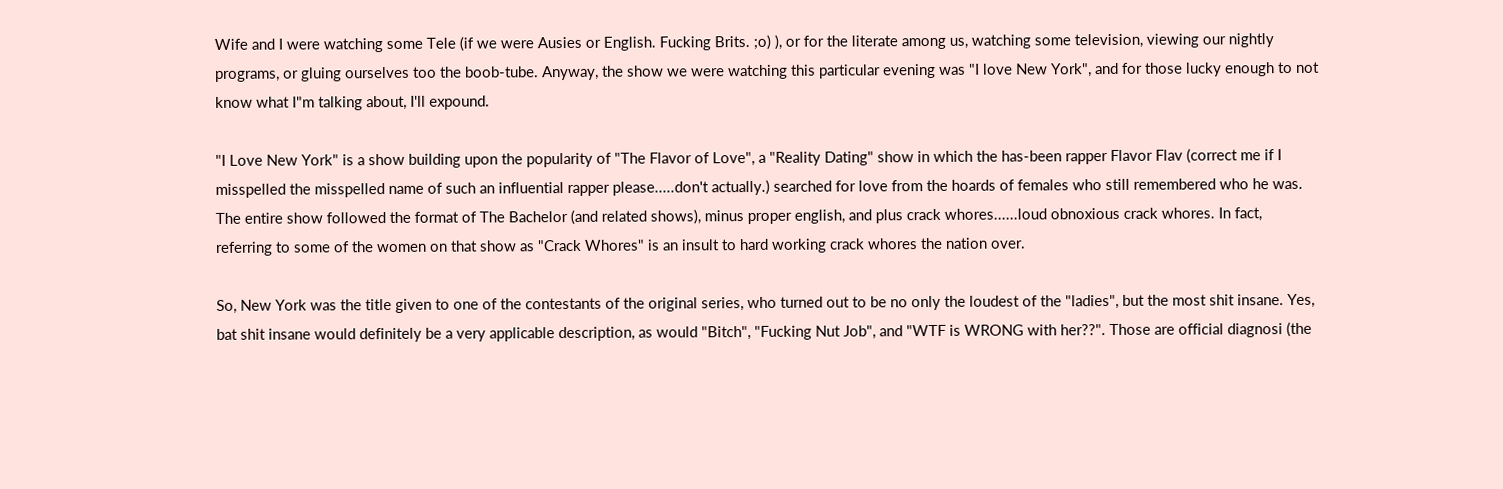Wife and I were watching some Tele (if we were Ausies or English. Fucking Brits. ;o) ), or for the literate among us, watching some television, viewing our nightly programs, or gluing ourselves too the boob-tube. Anyway, the show we were watching this particular evening was "I love New York", and for those lucky enough to not know what I"m talking about, I'll expound.

"I Love New York" is a show building upon the popularity of "The Flavor of Love", a "Reality Dating" show in which the has-been rapper Flavor Flav (correct me if I misspelled the misspelled name of such an influential rapper please.....don't actually.) searched for love from the hoards of females who still remembered who he was. The entire show followed the format of The Bachelor (and related shows), minus proper english, and plus crack whores......loud obnoxious crack whores. In fact, referring to some of the women on that show as "Crack Whores" is an insult to hard working crack whores the nation over.

So, New York was the title given to one of the contestants of the original series, who turned out to be no only the loudest of the "ladies", but the most shit insane. Yes, bat shit insane would definitely be a very applicable description, as would "Bitch", "Fucking Nut Job", and "WTF is WRONG with her??". Those are official diagnosi (the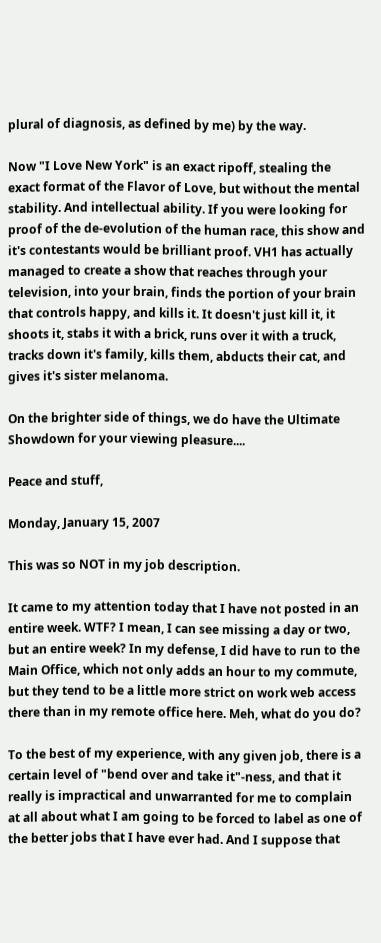plural of diagnosis, as defined by me) by the way.

Now "I Love New York" is an exact ripoff, stealing the exact format of the Flavor of Love, but without the mental stability. And intellectual ability. If you were looking for proof of the de-evolution of the human race, this show and it's contestants would be brilliant proof. VH1 has actually managed to create a show that reaches through your television, into your brain, finds the portion of your brain that controls happy, and kills it. It doesn't just kill it, it shoots it, stabs it with a brick, runs over it with a truck, tracks down it's family, kills them, abducts their cat, and gives it's sister melanoma.

On the brighter side of things, we do have the Ultimate Showdown for your viewing pleasure....

Peace and stuff,

Monday, January 15, 2007

This was so NOT in my job description.

It came to my attention today that I have not posted in an entire week. WTF? I mean, I can see missing a day or two, but an entire week? In my defense, I did have to run to the Main Office, which not only adds an hour to my commute, but they tend to be a little more strict on work web access there than in my remote office here. Meh, what do you do?

To the best of my experience, with any given job, there is a certain level of "bend over and take it"-ness, and that it really is impractical and unwarranted for me to complain at all about what I am going to be forced to label as one of the better jobs that I have ever had. And I suppose that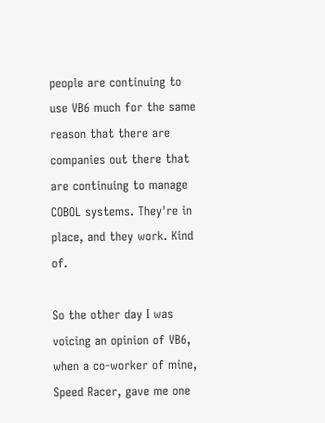people are continuing to use VB6 much for the same reason that there are companies out there that are continuing to manage COBOL systems. They're in place, and they work. Kind of.

So the other day I was voicing an opinion of VB6, when a co-worker of mine, Speed Racer, gave me one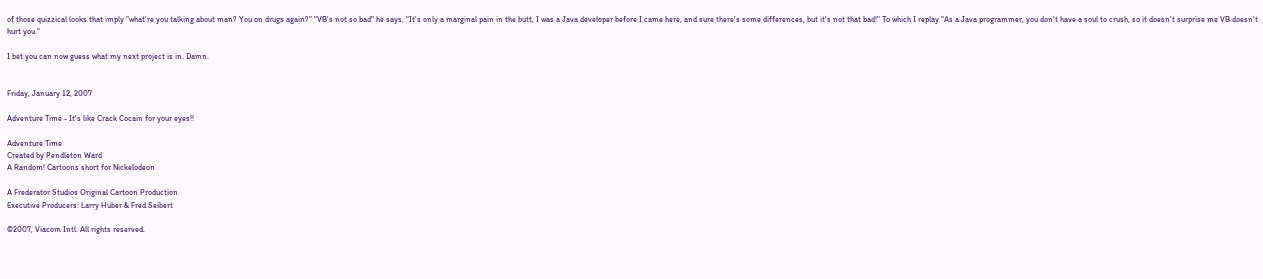of those quizzical looks that imply "what're you talking about man? You on drugs again?" "VB's not so bad" he says, "It's only a marginal pain in the butt, I was a Java developer before I came here, and sure there's some differences, but it's not that bad!" To which I replay "As a Java programmer, you don't have a soul to crush, so it doesn't surprise me VB doesn't hurt you."

I bet you can now guess what my next project is in. Damn.


Friday, January 12, 2007

Adventure Time - It's like Crack Cocain for your eyes!!

Adventure Time
Created by Pendleton Ward
A Random! Cartoons short for Nickelodeon

A Frederator Studios Original Cartoon Production
Executive Producers: Larry Huber & Fred Seibert

©2007, Viacom Intl. All rights reserved.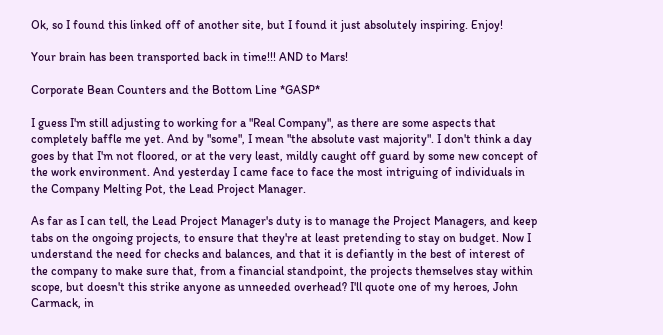Ok, so I found this linked off of another site, but I found it just absolutely inspiring. Enjoy!

Your brain has been transported back in time!!! AND to Mars!

Corporate Bean Counters and the Bottom Line *GASP*

I guess I'm still adjusting to working for a "Real Company", as there are some aspects that completely baffle me yet. And by "some", I mean "the absolute vast majority". I don't think a day goes by that I'm not floored, or at the very least, mildly caught off guard by some new concept of the work environment. And yesterday I came face to face the most intriguing of individuals in the Company Melting Pot, the Lead Project Manager.

As far as I can tell, the Lead Project Manager's duty is to manage the Project Managers, and keep tabs on the ongoing projects, to ensure that they're at least pretending to stay on budget. Now I understand the need for checks and balances, and that it is defiantly in the best of interest of the company to make sure that, from a financial standpoint, the projects themselves stay within scope, but doesn't this strike anyone as unneeded overhead? I'll quote one of my heroes, John Carmack, in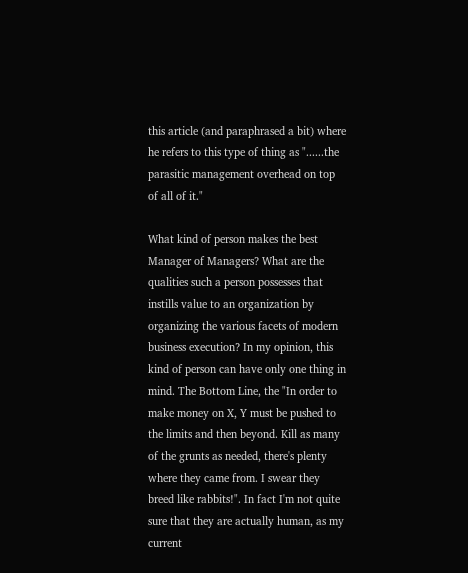this article (and paraphrased a bit) where he refers to this type of thing as "......the parasitic management overhead on top of all of it."

What kind of person makes the best Manager of Managers? What are the qualities such a person possesses that instills value to an organization by organizing the various facets of modern business execution? In my opinion, this kind of person can have only one thing in mind. The Bottom Line, the "In order to make money on X, Y must be pushed to the limits and then beyond. Kill as many of the grunts as needed, there's plenty where they came from. I swear they breed like rabbits!". In fact I'm not quite sure that they are actually human, as my current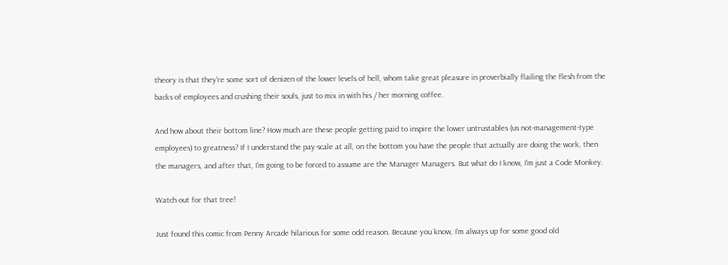theory is that they're some sort of denizen of the lower levels of hell, whom take great pleasure in proverbially flailing the flesh from the backs of employees and crushing their souls, just to mix in with his / her morning coffee.

And how about their bottom line? How much are these people getting paid to inspire the lower untrustables (us not-management-type employees) to greatness? If I understand the pay-scale at all, on the bottom you have the people that actually are doing the work, then the managers, and after that, I'm going to be forced to assume are the Manager Managers. But what do I know, I'm just a Code Monkey.

Watch out for that tree!

Just found this comic from Penny Arcade hilarious for some odd reason. Because you know, I'm always up for some good old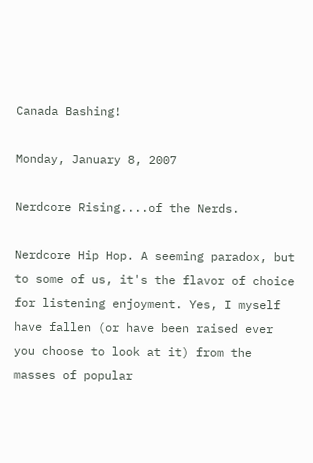Canada Bashing!

Monday, January 8, 2007

Nerdcore Rising....of the Nerds.

Nerdcore Hip Hop. A seeming paradox, but to some of us, it's the flavor of choice for listening enjoyment. Yes, I myself have fallen (or have been raised ever you choose to look at it) from the masses of popular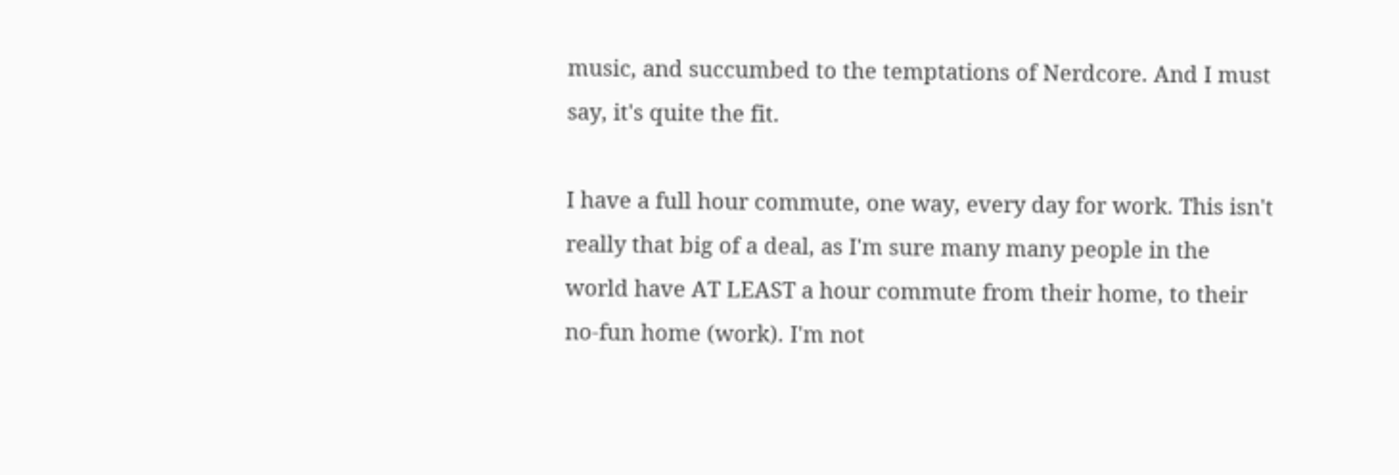music, and succumbed to the temptations of Nerdcore. And I must say, it's quite the fit.

I have a full hour commute, one way, every day for work. This isn't really that big of a deal, as I'm sure many many people in the world have AT LEAST a hour commute from their home, to their no-fun home (work). I'm not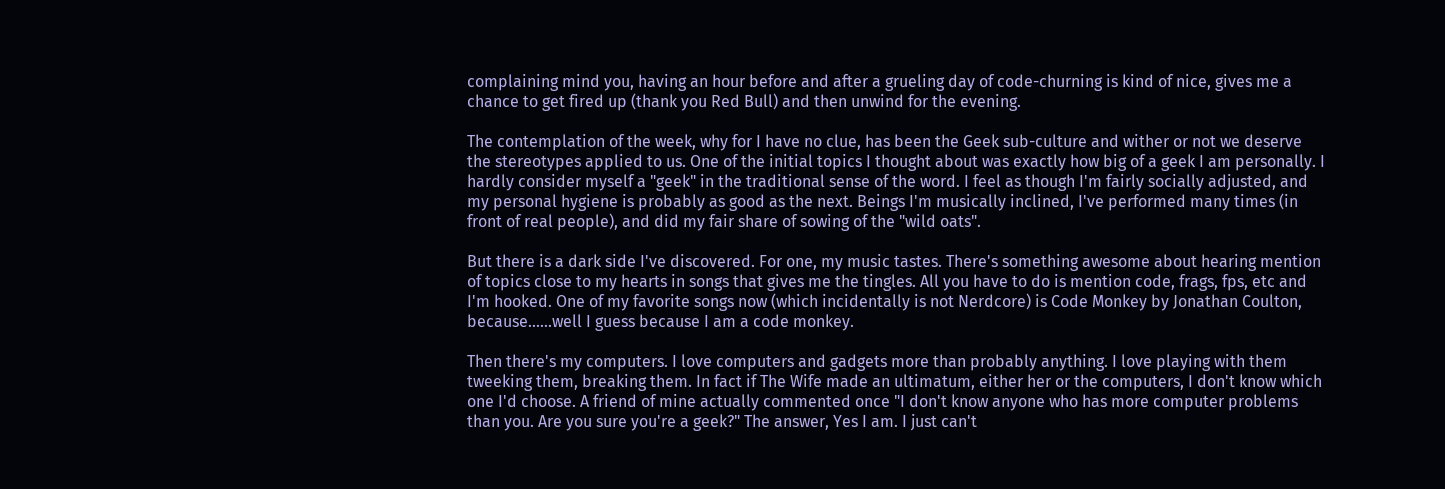complaining mind you, having an hour before and after a grueling day of code-churning is kind of nice, gives me a chance to get fired up (thank you Red Bull) and then unwind for the evening.

The contemplation of the week, why for I have no clue, has been the Geek sub-culture and wither or not we deserve the stereotypes applied to us. One of the initial topics I thought about was exactly how big of a geek I am personally. I hardly consider myself a "geek" in the traditional sense of the word. I feel as though I'm fairly socially adjusted, and my personal hygiene is probably as good as the next. Beings I'm musically inclined, I've performed many times (in front of real people), and did my fair share of sowing of the "wild oats".

But there is a dark side I've discovered. For one, my music tastes. There's something awesome about hearing mention of topics close to my hearts in songs that gives me the tingles. All you have to do is mention code, frags, fps, etc and I'm hooked. One of my favorite songs now (which incidentally is not Nerdcore) is Code Monkey by Jonathan Coulton, because......well I guess because I am a code monkey.

Then there's my computers. I love computers and gadgets more than probably anything. I love playing with them tweeking them, breaking them. In fact if The Wife made an ultimatum, either her or the computers, I don't know which one I'd choose. A friend of mine actually commented once "I don't know anyone who has more computer problems than you. Are you sure you're a geek?" The answer, Yes I am. I just can't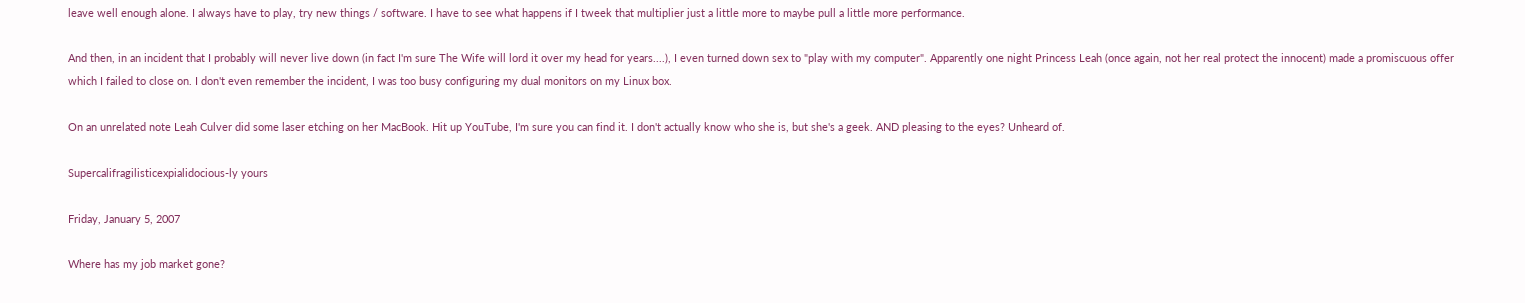leave well enough alone. I always have to play, try new things / software. I have to see what happens if I tweek that multiplier just a little more to maybe pull a little more performance.

And then, in an incident that I probably will never live down (in fact I'm sure The Wife will lord it over my head for years....), I even turned down sex to "play with my computer". Apparently one night Princess Leah (once again, not her real protect the innocent) made a promiscuous offer which I failed to close on. I don't even remember the incident, I was too busy configuring my dual monitors on my Linux box.

On an unrelated note Leah Culver did some laser etching on her MacBook. Hit up YouTube, I'm sure you can find it. I don't actually know who she is, but she's a geek. AND pleasing to the eyes? Unheard of.

Supercalifragilisticexpialidocious-ly yours

Friday, January 5, 2007

Where has my job market gone?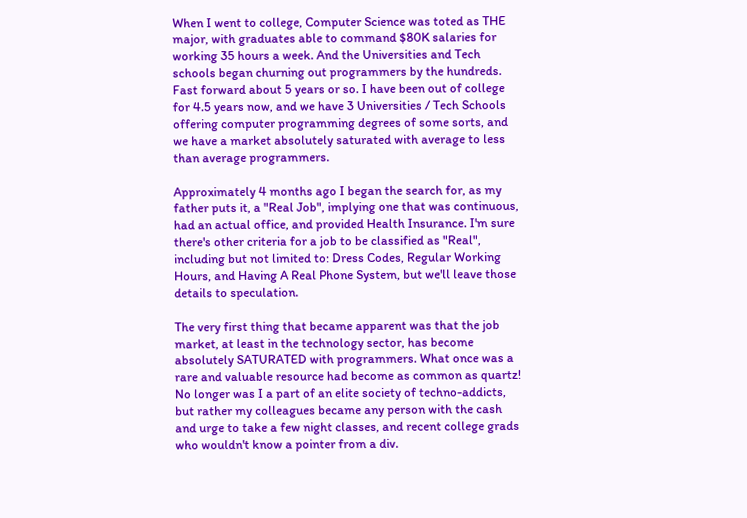When I went to college, Computer Science was toted as THE major, with graduates able to command $80K salaries for working 35 hours a week. And the Universities and Tech schools began churning out programmers by the hundreds. Fast forward about 5 years or so. I have been out of college for 4.5 years now, and we have 3 Universities / Tech Schools offering computer programming degrees of some sorts, and we have a market absolutely saturated with average to less than average programmers.

Approximately 4 months ago I began the search for, as my father puts it, a "Real Job", implying one that was continuous, had an actual office, and provided Health Insurance. I'm sure there's other criteria for a job to be classified as "Real", including but not limited to: Dress Codes, Regular Working Hours, and Having A Real Phone System, but we'll leave those details to speculation.

The very first thing that became apparent was that the job market, at least in the technology sector, has become absolutely SATURATED with programmers. What once was a rare and valuable resource had become as common as quartz! No longer was I a part of an elite society of techno-addicts, but rather my colleagues became any person with the cash and urge to take a few night classes, and recent college grads who wouldn't know a pointer from a div.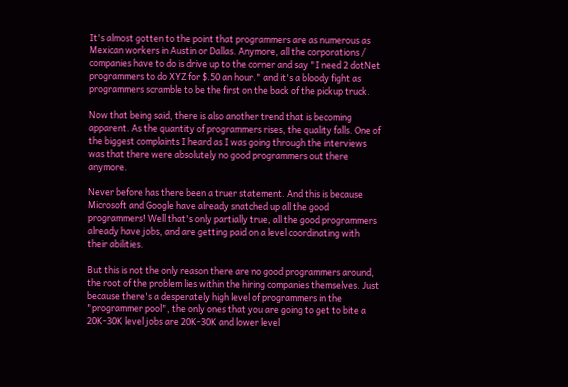It's almost gotten to the point that programmers are as numerous as Mexican workers in Austin or Dallas. Anymore, all the corporations / companies have to do is drive up to the corner and say "I need 2 dotNet programmers to do XYZ for $.50 an hour." and it's a bloody fight as programmers scramble to be the first on the back of the pickup truck.

Now that being said, there is also another trend that is becoming apparent. As the quantity of programmers rises, the quality falls. One of the biggest complaints I heard as I was going through the interviews was that there were absolutely no good programmers out there anymore.

Never before has there been a truer statement. And this is because Microsoft and Google have already snatched up all the good programmers! Well that's only partially true, all the good programmers already have jobs, and are getting paid on a level coordinating with their abilities.

But this is not the only reason there are no good programmers around, the root of the problem lies within the hiring companies themselves. Just because there's a desperately high level of programmers in the "programmer pool", the only ones that you are going to get to bite a 20K-30K level jobs are 20K-30K and lower level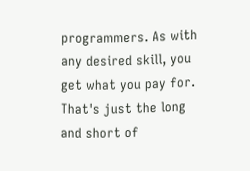programmers. As with any desired skill, you get what you pay for. That's just the long and short of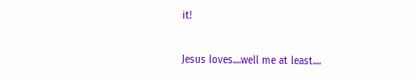it!

Jesus loves....well me at least....